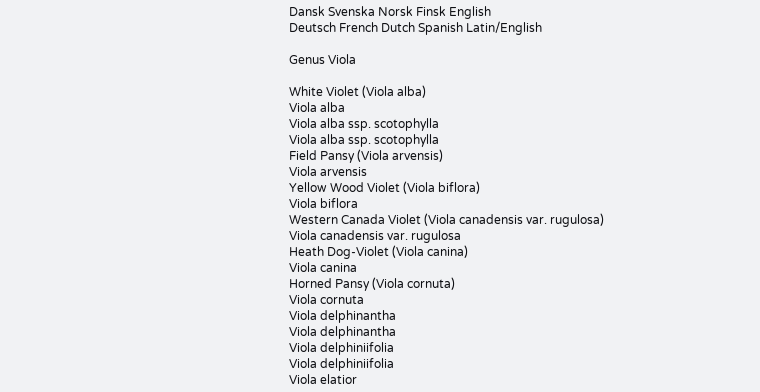Dansk Svenska Norsk Finsk English
Deutsch French Dutch Spanish Latin/English

Genus Viola

White Violet (Viola alba)
Viola alba
Viola alba ssp. scotophylla
Viola alba ssp. scotophylla
Field Pansy (Viola arvensis)
Viola arvensis
Yellow Wood Violet (Viola biflora)
Viola biflora
Western Canada Violet (Viola canadensis var. rugulosa)
Viola canadensis var. rugulosa
Heath Dog-Violet (Viola canina)
Viola canina
Horned Pansy (Viola cornuta)
Viola cornuta
Viola delphinantha
Viola delphinantha
Viola delphiniifolia
Viola delphiniifolia
Viola elatior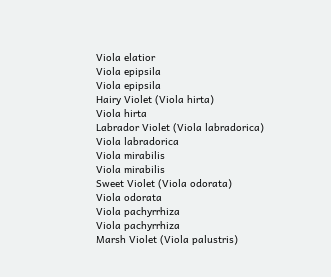Viola elatior
Viola epipsila
Viola epipsila
Hairy Violet (Viola hirta)
Viola hirta
Labrador Violet (Viola labradorica)
Viola labradorica
Viola mirabilis
Viola mirabilis
Sweet Violet (Viola odorata)
Viola odorata
Viola pachyrrhiza
Viola pachyrrhiza
Marsh Violet (Viola palustris)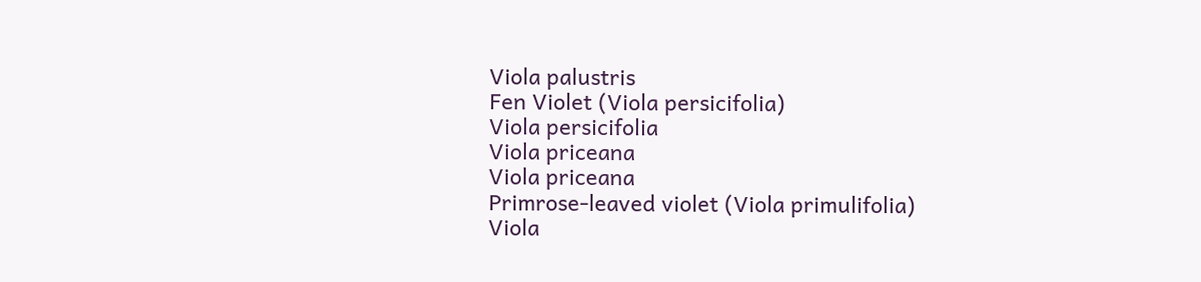Viola palustris
Fen Violet (Viola persicifolia)
Viola persicifolia
Viola priceana
Viola priceana
Primrose-leaved violet (Viola primulifolia)
Viola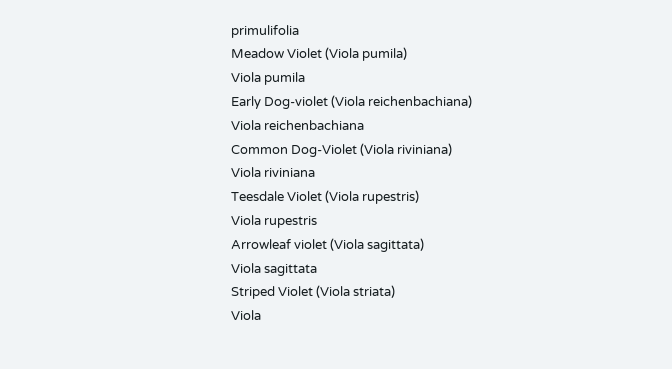primulifolia
Meadow Violet (Viola pumila)
Viola pumila
Early Dog-violet (Viola reichenbachiana)
Viola reichenbachiana
Common Dog-Violet (Viola riviniana)
Viola riviniana
Teesdale Violet (Viola rupestris)
Viola rupestris
Arrowleaf violet (Viola sagittata)
Viola sagittata
Striped Violet (Viola striata)
Viola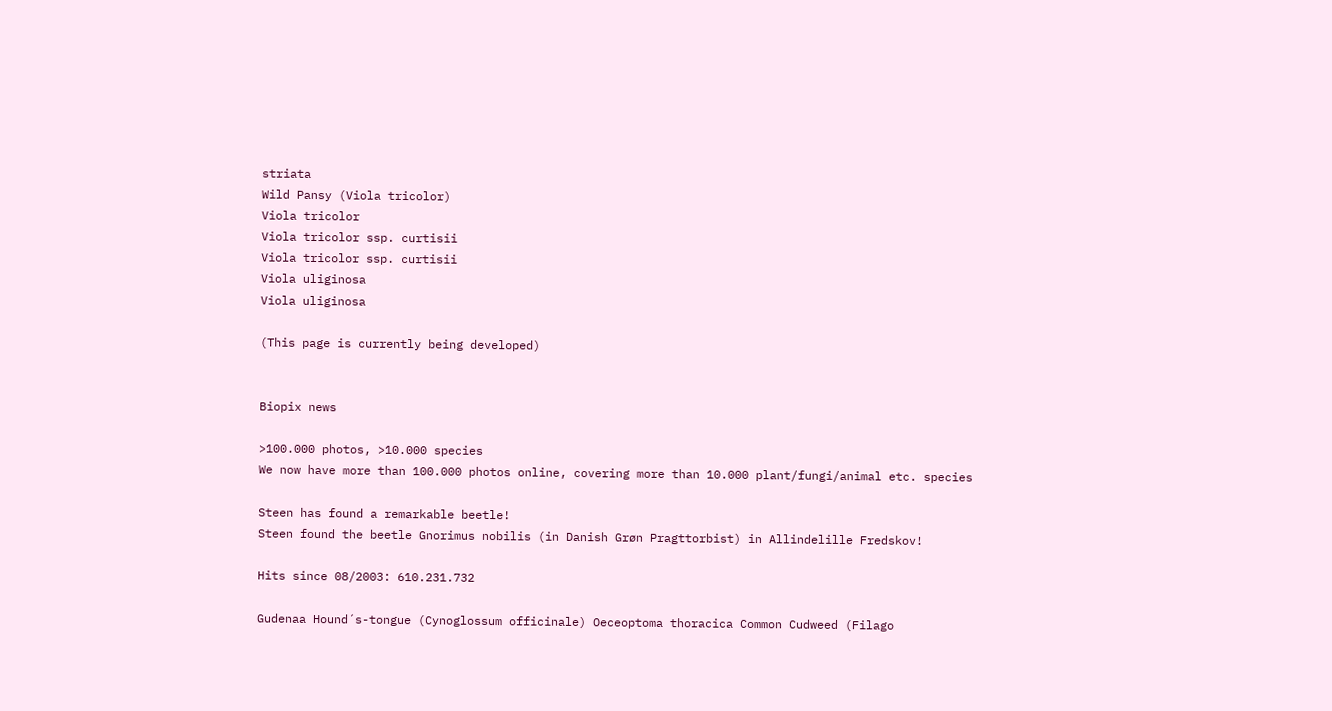striata
Wild Pansy (Viola tricolor)
Viola tricolor
Viola tricolor ssp. curtisii
Viola tricolor ssp. curtisii
Viola uliginosa
Viola uliginosa

(This page is currently being developed)


Biopix news

>100.000 photos, >10.000 species
We now have more than 100.000 photos online, covering more than 10.000 plant/fungi/animal etc. species

Steen has found a remarkable beetle!
Steen found the beetle Gnorimus nobilis (in Danish Grøn Pragttorbist) in Allindelille Fredskov!

Hits since 08/2003: 610.231.732

Gudenaa Hound´s-tongue (Cynoglossum officinale) Oeceoptoma thoracica Common Cudweed (Filago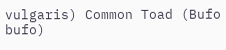vulgaris) Common Toad (Bufo bufo)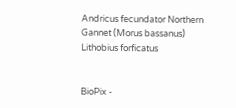Andricus fecundator Northern Gannet (Morus bassanus) Lithobius forficatus


BioPix -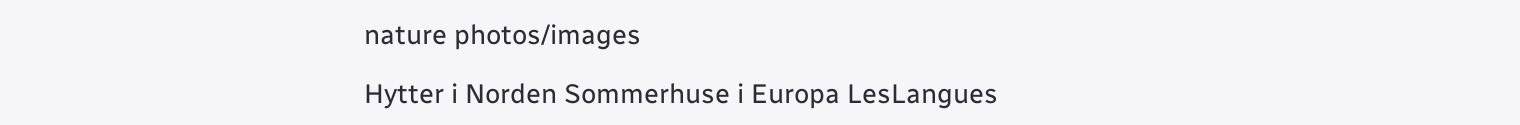nature photos/images

Hytter i Norden Sommerhuse i Europa LesLangues